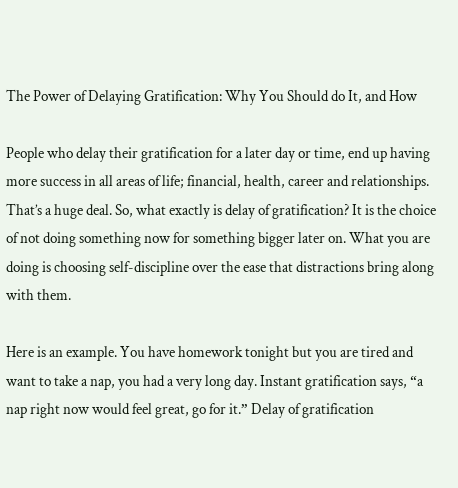The Power of Delaying Gratification: Why You Should do It, and How

People who delay their gratification for a later day or time, end up having more success in all areas of life; financial, health, career and relationships. That’s a huge deal. So, what exactly is delay of gratification? It is the choice of not doing something now for something bigger later on. What you are doing is choosing self-discipline over the ease that distractions bring along with them.

Here is an example. You have homework tonight but you are tired and want to take a nap, you had a very long day. Instant gratification says, “a nap right now would feel great, go for it.” Delay of gratification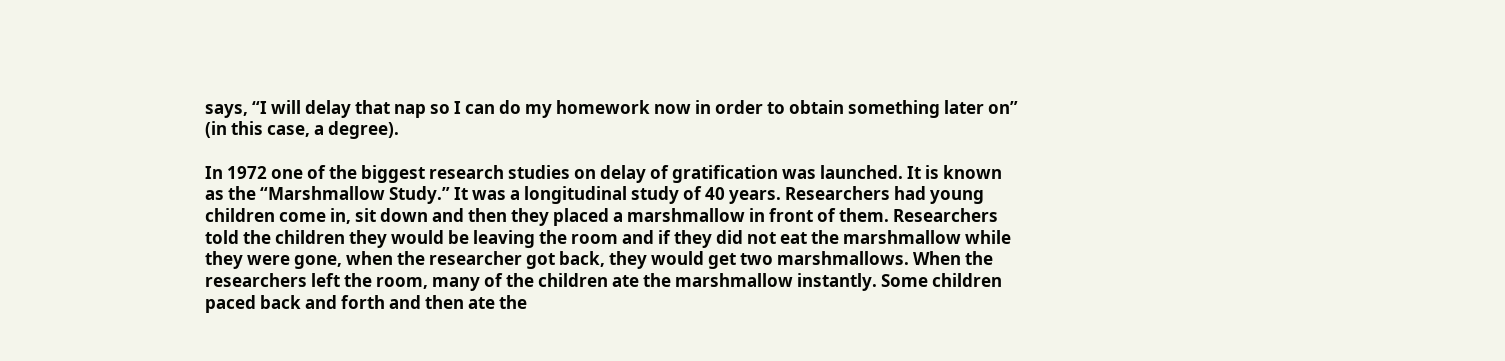says, “I will delay that nap so I can do my homework now in order to obtain something later on” (in this case, a degree).

In 1972 one of the biggest research studies on delay of gratification was launched. It is known as the “Marshmallow Study.” It was a longitudinal study of 40 years. Researchers had young children come in, sit down and then they placed a marshmallow in front of them. Researchers told the children they would be leaving the room and if they did not eat the marshmallow while they were gone, when the researcher got back, they would get two marshmallows. When the researchers left the room, many of the children ate the marshmallow instantly. Some children paced back and forth and then ate the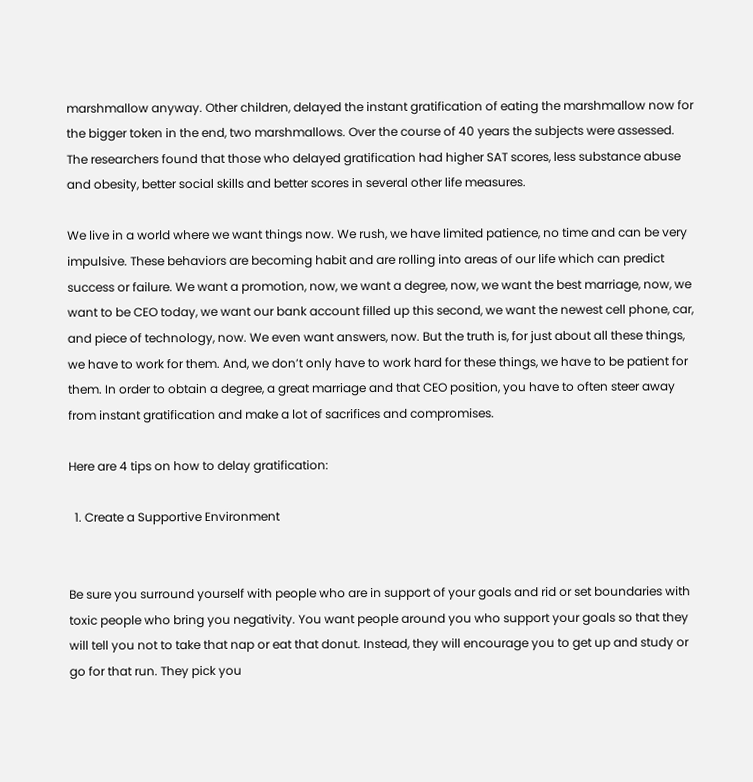marshmallow anyway. Other children, delayed the instant gratification of eating the marshmallow now for the bigger token in the end, two marshmallows. Over the course of 40 years the subjects were assessed. The researchers found that those who delayed gratification had higher SAT scores, less substance abuse and obesity, better social skills and better scores in several other life measures.

We live in a world where we want things now. We rush, we have limited patience, no time and can be very impulsive. These behaviors are becoming habit and are rolling into areas of our life which can predict success or failure. We want a promotion, now, we want a degree, now, we want the best marriage, now, we want to be CEO today, we want our bank account filled up this second, we want the newest cell phone, car, and piece of technology, now. We even want answers, now. But the truth is, for just about all these things, we have to work for them. And, we don’t only have to work hard for these things, we have to be patient for them. In order to obtain a degree, a great marriage and that CEO position, you have to often steer away from instant gratification and make a lot of sacrifices and compromises.

Here are 4 tips on how to delay gratification:

  1. Create a Supportive Environment


Be sure you surround yourself with people who are in support of your goals and rid or set boundaries with toxic people who bring you negativity. You want people around you who support your goals so that they will tell you not to take that nap or eat that donut. Instead, they will encourage you to get up and study or go for that run. They pick you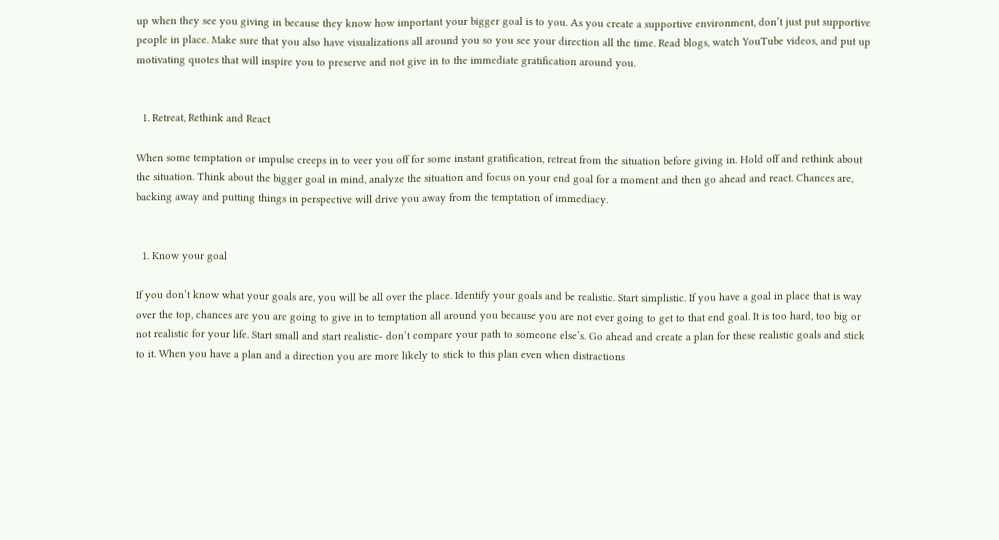up when they see you giving in because they know how important your bigger goal is to you. As you create a supportive environment, don’t just put supportive people in place. Make sure that you also have visualizations all around you so you see your direction all the time. Read blogs, watch YouTube videos, and put up motivating quotes that will inspire you to preserve and not give in to the immediate gratification around you.


  1. Retreat, Rethink and React

When some temptation or impulse creeps in to veer you off for some instant gratification, retreat from the situation before giving in. Hold off and rethink about the situation. Think about the bigger goal in mind, analyze the situation and focus on your end goal for a moment and then go ahead and react. Chances are, backing away and putting things in perspective will drive you away from the temptation of immediacy.


  1. Know your goal

If you don’t know what your goals are, you will be all over the place. Identify your goals and be realistic. Start simplistic. If you have a goal in place that is way over the top, chances are you are going to give in to temptation all around you because you are not ever going to get to that end goal. It is too hard, too big or not realistic for your life. Start small and start realistic- don’t compare your path to someone else’s. Go ahead and create a plan for these realistic goals and stick to it. When you have a plan and a direction you are more likely to stick to this plan even when distractions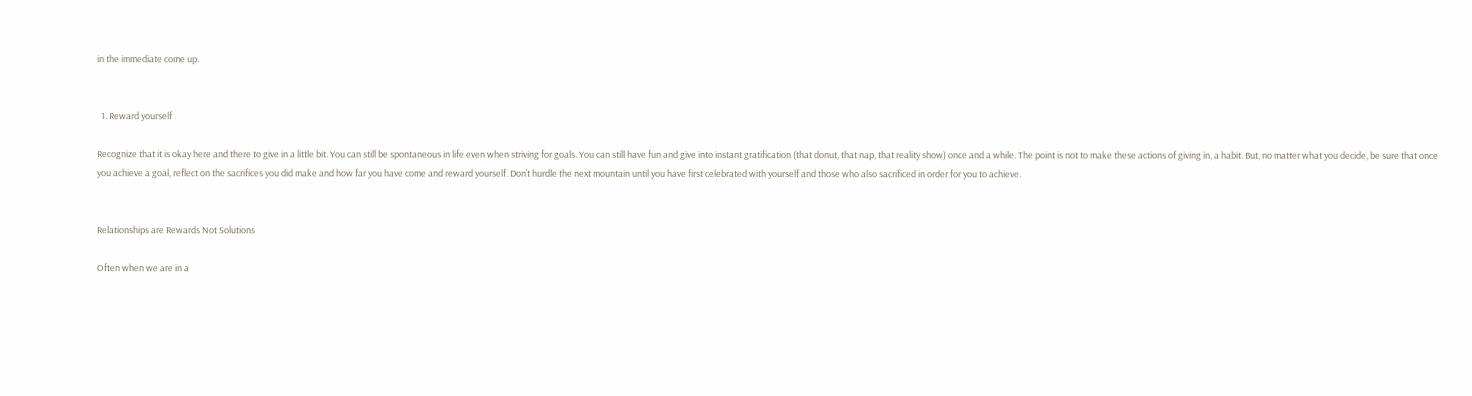in the immediate come up.


  1. Reward yourself

Recognize that it is okay here and there to give in a little bit. You can still be spontaneous in life even when striving for goals. You can still have fun and give into instant gratification (that donut, that nap, that reality show) once and a while. The point is not to make these actions of giving in, a habit. But, no matter what you decide, be sure that once you achieve a goal, reflect on the sacrifices you did make and how far you have come and reward yourself. Don’t hurdle the next mountain until you have first celebrated with yourself and those who also sacrificed in order for you to achieve.


Relationships are Rewards Not Solutions

Often when we are in a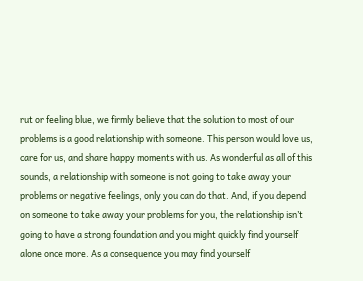rut or feeling blue, we firmly believe that the solution to most of our problems is a good relationship with someone. This person would love us, care for us, and share happy moments with us. As wonderful as all of this sounds, a relationship with someone is not going to take away your problems or negative feelings, only you can do that. And, if you depend on someone to take away your problems for you, the relationship isn’t going to have a strong foundation and you might quickly find yourself alone once more. As a consequence you may find yourself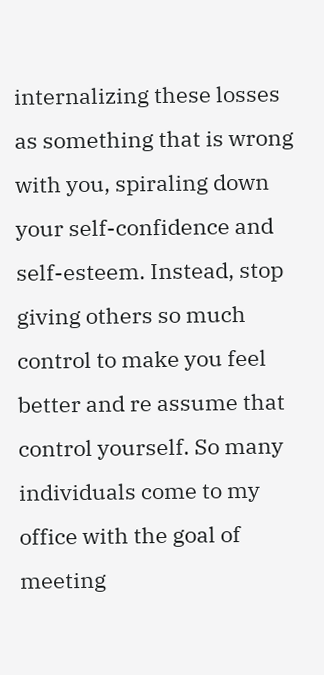internalizing these losses as something that is wrong with you, spiraling down your self-confidence and self-esteem. Instead, stop giving others so much control to make you feel better and re assume that control yourself. So many individuals come to my office with the goal of meeting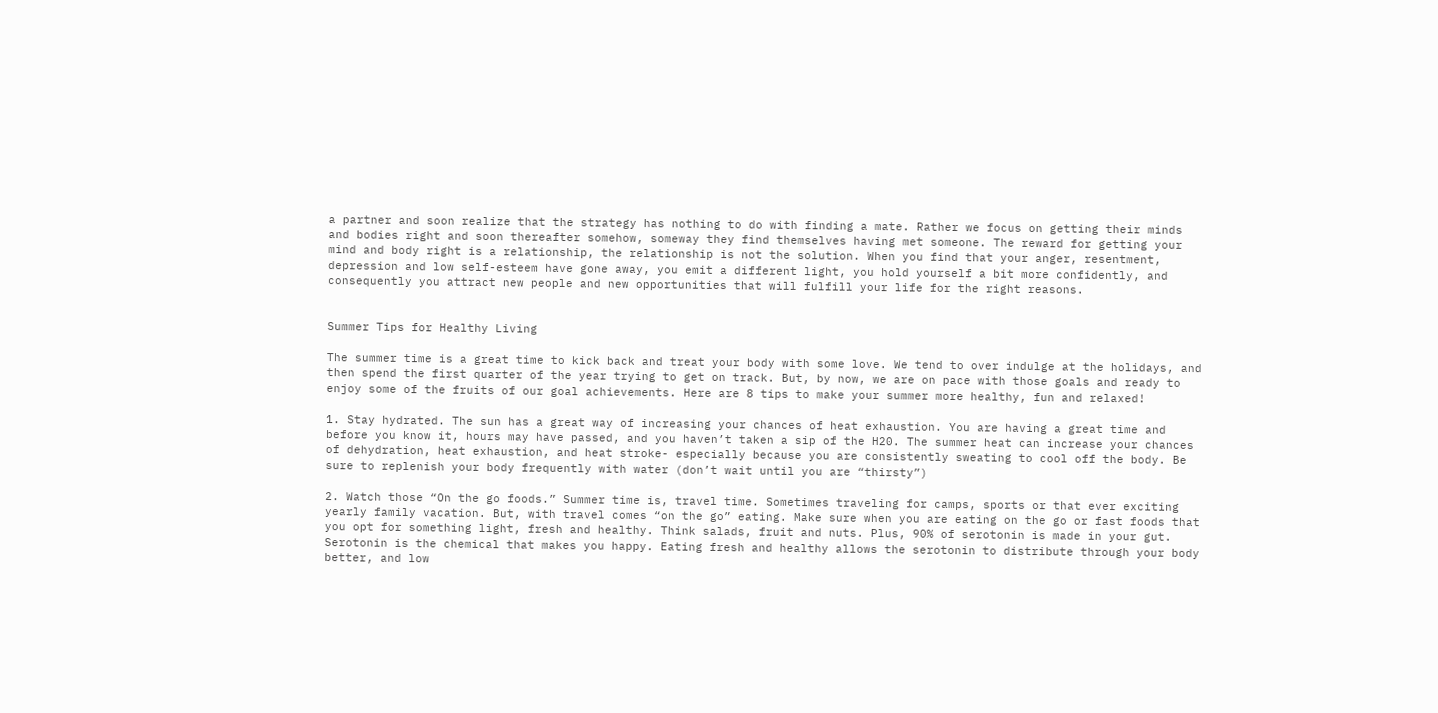a partner and soon realize that the strategy has nothing to do with finding a mate. Rather we focus on getting their minds and bodies right and soon thereafter somehow, someway they find themselves having met someone. The reward for getting your mind and body right is a relationship, the relationship is not the solution. When you find that your anger, resentment, depression and low self-esteem have gone away, you emit a different light, you hold yourself a bit more confidently, and consequently you attract new people and new opportunities that will fulfill your life for the right reasons.


Summer Tips for Healthy Living

The summer time is a great time to kick back and treat your body with some love. We tend to over indulge at the holidays, and then spend the first quarter of the year trying to get on track. But, by now, we are on pace with those goals and ready to enjoy some of the fruits of our goal achievements. Here are 8 tips to make your summer more healthy, fun and relaxed!

1. Stay hydrated. The sun has a great way of increasing your chances of heat exhaustion. You are having a great time and before you know it, hours may have passed, and you haven’t taken a sip of the H20. The summer heat can increase your chances of dehydration, heat exhaustion, and heat stroke- especially because you are consistently sweating to cool off the body. Be sure to replenish your body frequently with water (don’t wait until you are “thirsty”)

2. Watch those “On the go foods.” Summer time is, travel time. Sometimes traveling for camps, sports or that ever exciting yearly family vacation. But, with travel comes “on the go” eating. Make sure when you are eating on the go or fast foods that you opt for something light, fresh and healthy. Think salads, fruit and nuts. Plus, 90% of serotonin is made in your gut. Serotonin is the chemical that makes you happy. Eating fresh and healthy allows the serotonin to distribute through your body better, and low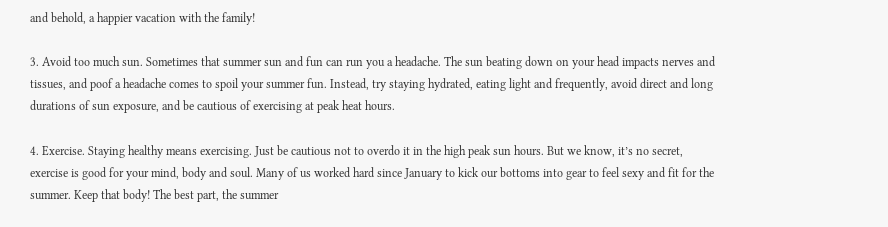and behold, a happier vacation with the family!

3. Avoid too much sun. Sometimes that summer sun and fun can run you a headache. The sun beating down on your head impacts nerves and tissues, and poof a headache comes to spoil your summer fun. Instead, try staying hydrated, eating light and frequently, avoid direct and long durations of sun exposure, and be cautious of exercising at peak heat hours.

4. Exercise. Staying healthy means exercising. Just be cautious not to overdo it in the high peak sun hours. But we know, it’s no secret, exercise is good for your mind, body and soul. Many of us worked hard since January to kick our bottoms into gear to feel sexy and fit for the summer. Keep that body! The best part, the summer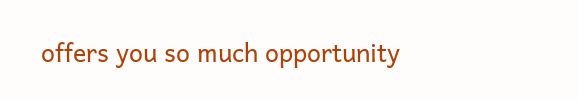offers you so much opportunity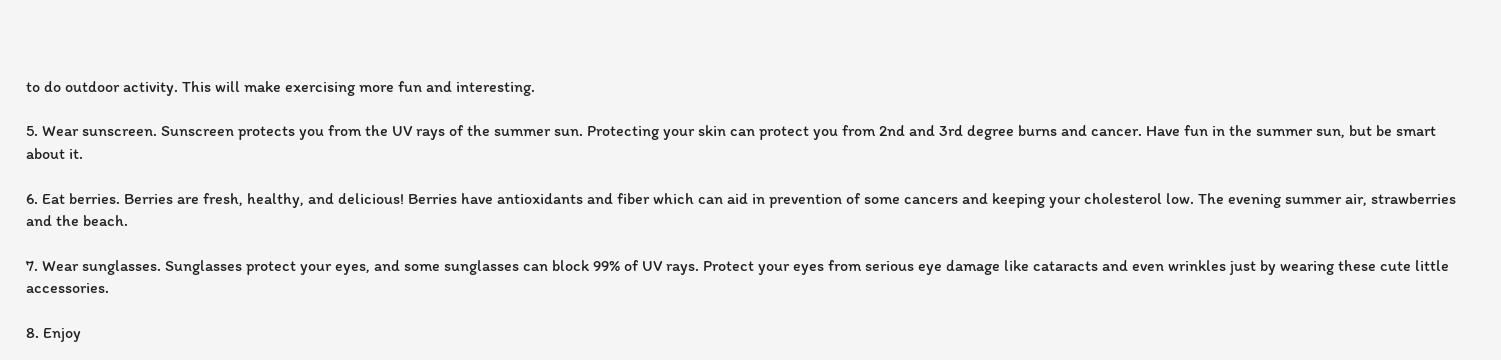to do outdoor activity. This will make exercising more fun and interesting.

5. Wear sunscreen. Sunscreen protects you from the UV rays of the summer sun. Protecting your skin can protect you from 2nd and 3rd degree burns and cancer. Have fun in the summer sun, but be smart about it.

6. Eat berries. Berries are fresh, healthy, and delicious! Berries have antioxidants and fiber which can aid in prevention of some cancers and keeping your cholesterol low. The evening summer air, strawberries and the beach.

7. Wear sunglasses. Sunglasses protect your eyes, and some sunglasses can block 99% of UV rays. Protect your eyes from serious eye damage like cataracts and even wrinkles just by wearing these cute little accessories.

8. Enjoy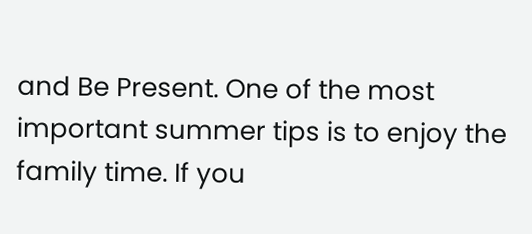and Be Present. One of the most important summer tips is to enjoy the family time. If you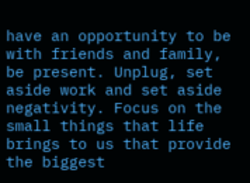have an opportunity to be with friends and family, be present. Unplug, set aside work and set aside negativity. Focus on the small things that life brings to us that provide the biggest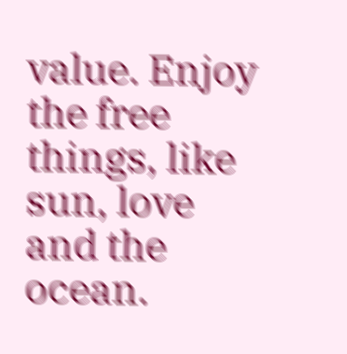value. Enjoy the free things, like sun, love and the ocean.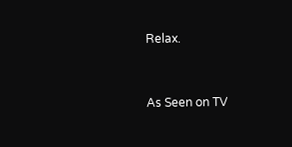Relax.


As Seen on TV